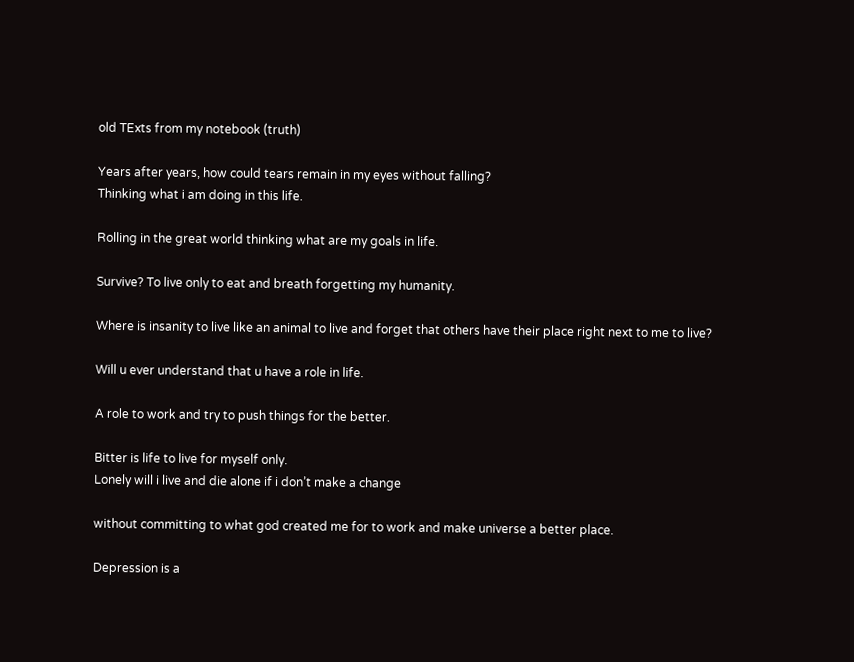old TExts from my notebook (truth)

Years after years, how could tears remain in my eyes without falling?
Thinking what i am doing in this life.

Rolling in the great world thinking what are my goals in life.

Survive? To live only to eat and breath forgetting my humanity.

Where is insanity to live like an animal to live and forget that others have their place right next to me to live?

Will u ever understand that u have a role in life.

A role to work and try to push things for the better.

Bitter is life to live for myself only.
Lonely will i live and die alone if i don’t make a change

without committing to what god created me for to work and make universe a better place.

Depression is a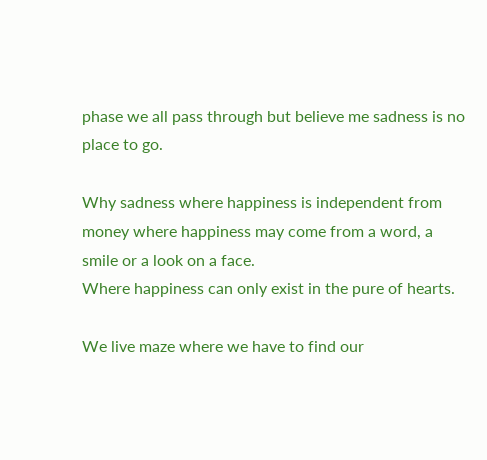phase we all pass through but believe me sadness is no place to go.

Why sadness where happiness is independent from money where happiness may come from a word, a smile or a look on a face.
Where happiness can only exist in the pure of hearts.

We live maze where we have to find our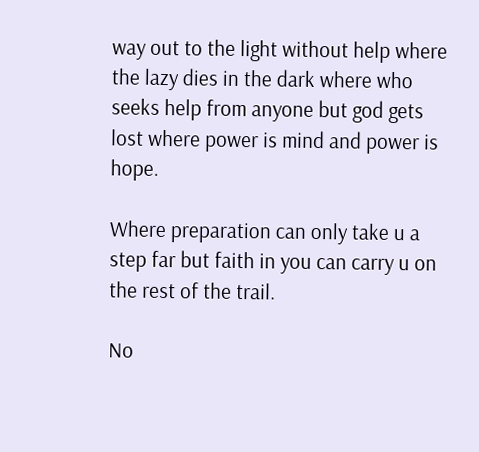way out to the light without help where the lazy dies in the dark where who seeks help from anyone but god gets lost where power is mind and power is hope.

Where preparation can only take u a step far but faith in you can carry u on the rest of the trail.

No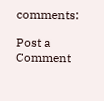comments:

Post a Comment